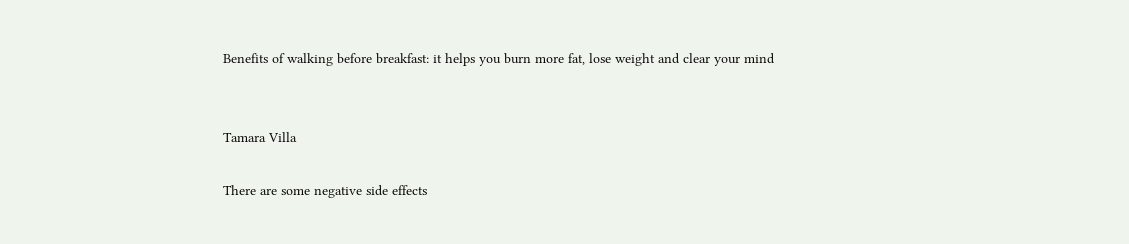Benefits of walking before breakfast: it helps you burn more fat, lose weight and clear your mind


Tamara Villa

There are some negative side effects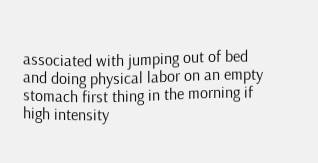associated with jumping out of bed and doing physical labor on an empty stomach first thing in the morning if high intensity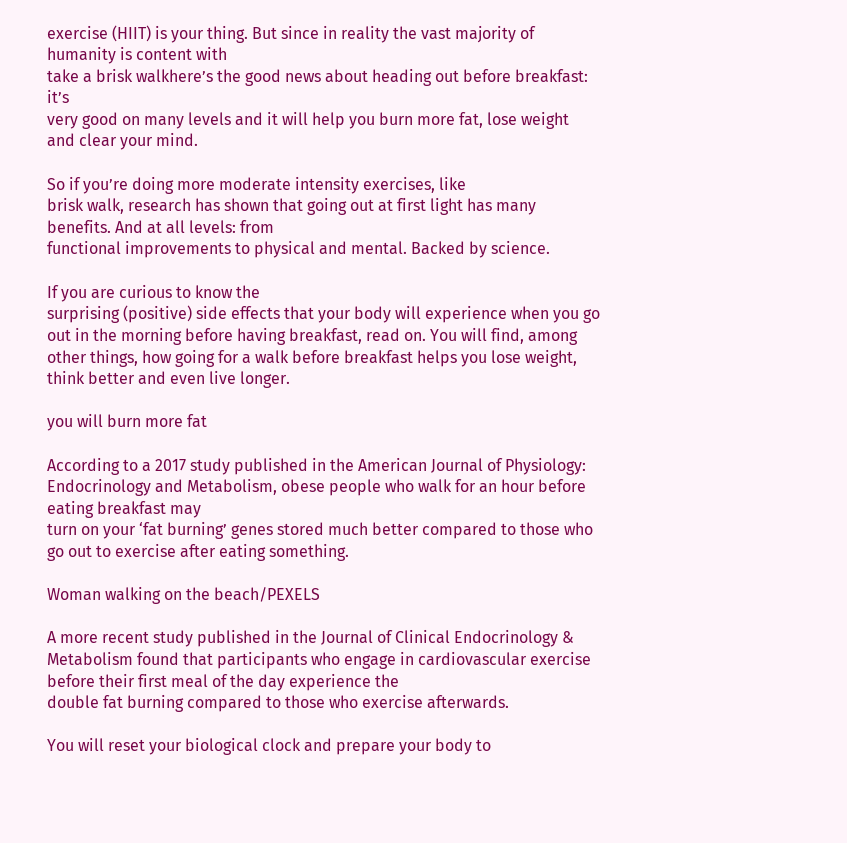exercise (HIIT) is your thing. But since in reality the vast majority of humanity is content with
take a brisk walkhere’s the good news about heading out before breakfast: it’s
very good on many levels and it will help you burn more fat, lose weight and clear your mind.

So if you’re doing more moderate intensity exercises, like
brisk walk, research has shown that going out at first light has many benefits. And at all levels: from
functional improvements to physical and mental. Backed by science.

If you are curious to know the
surprising (positive) side effects that your body will experience when you go out in the morning before having breakfast, read on. You will find, among other things, how going for a walk before breakfast helps you lose weight, think better and even live longer.

you will burn more fat

According to a 2017 study published in the American Journal of Physiology: Endocrinology and Metabolism, obese people who walk for an hour before eating breakfast may
turn on your ‘fat burning’ genes stored much better compared to those who go out to exercise after eating something.

Woman walking on the beach/PEXELS

A more recent study published in the Journal of Clinical Endocrinology & Metabolism found that participants who engage in cardiovascular exercise before their first meal of the day experience the
double fat burning compared to those who exercise afterwards.

You will reset your biological clock and prepare your body to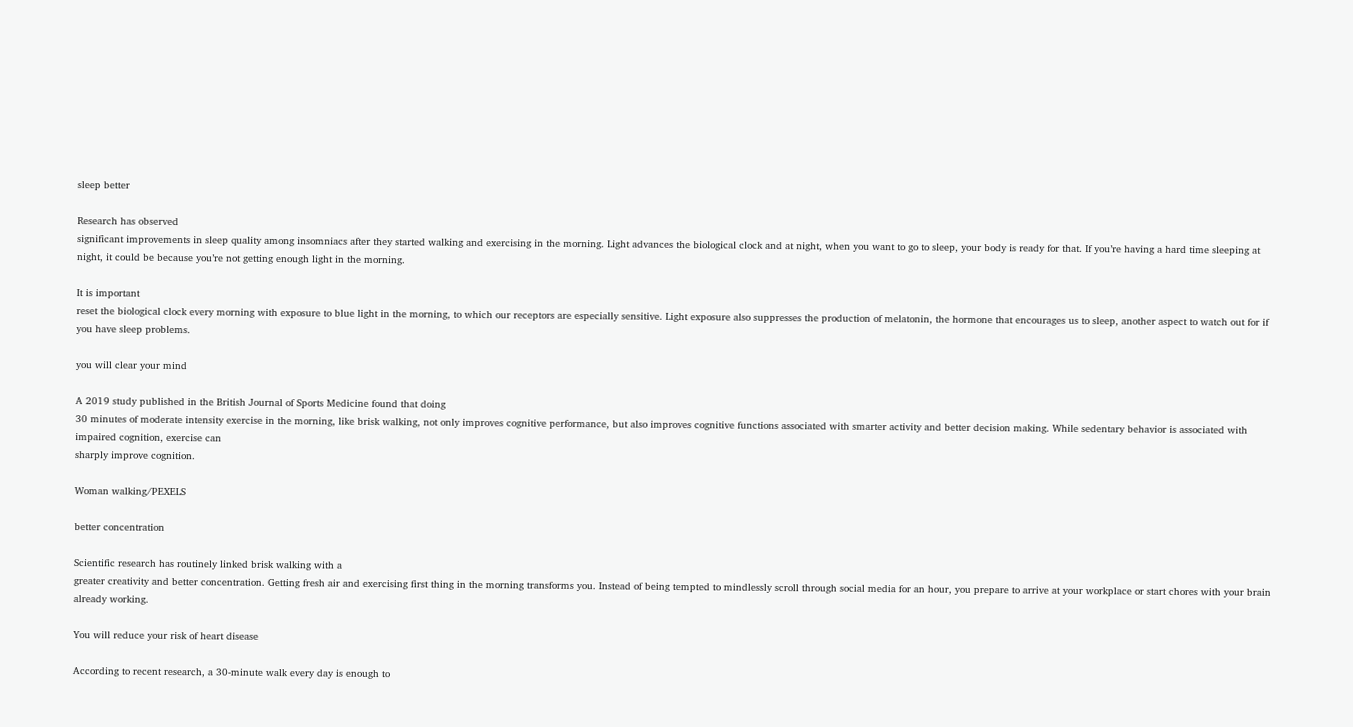sleep better

Research has observed
significant improvements in sleep quality among insomniacs after they started walking and exercising in the morning. Light advances the biological clock and at night, when you want to go to sleep, your body is ready for that. If you’re having a hard time sleeping at night, it could be because you’re not getting enough light in the morning.

It is important
reset the biological clock every morning with exposure to blue light in the morning, to which our receptors are especially sensitive. Light exposure also suppresses the production of melatonin, the hormone that encourages us to sleep, another aspect to watch out for if you have sleep problems.

you will clear your mind

A 2019 study published in the British Journal of Sports Medicine found that doing
30 minutes of moderate intensity exercise in the morning, like brisk walking, not only improves cognitive performance, but also improves cognitive functions associated with smarter activity and better decision making. While sedentary behavior is associated with impaired cognition, exercise can
sharply improve cognition.

Woman walking/PEXELS

better concentration

Scientific research has routinely linked brisk walking with a
greater creativity and better concentration. Getting fresh air and exercising first thing in the morning transforms you. Instead of being tempted to mindlessly scroll through social media for an hour, you prepare to arrive at your workplace or start chores with your brain already working.

You will reduce your risk of heart disease

According to recent research, a 30-minute walk every day is enough to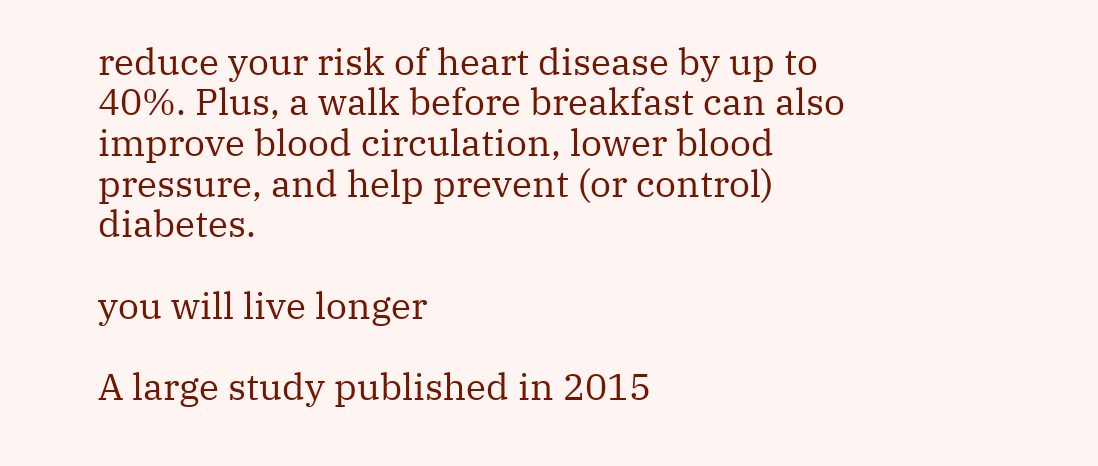reduce your risk of heart disease by up to 40%. Plus, a walk before breakfast can also improve blood circulation, lower blood pressure, and help prevent (or control) diabetes.

you will live longer

A large study published in 2015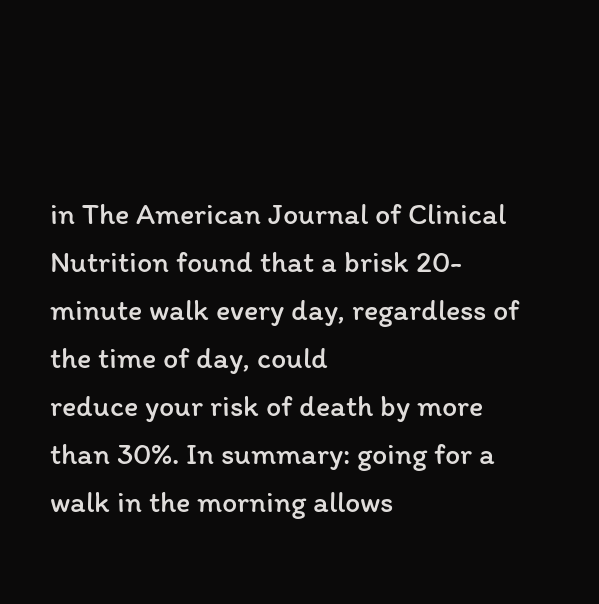in The American Journal of Clinical Nutrition found that a brisk 20-minute walk every day, regardless of the time of day, could
reduce your risk of death by more than 30%. In summary: going for a walk in the morning allows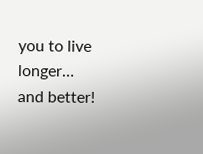you to live longer… and better!